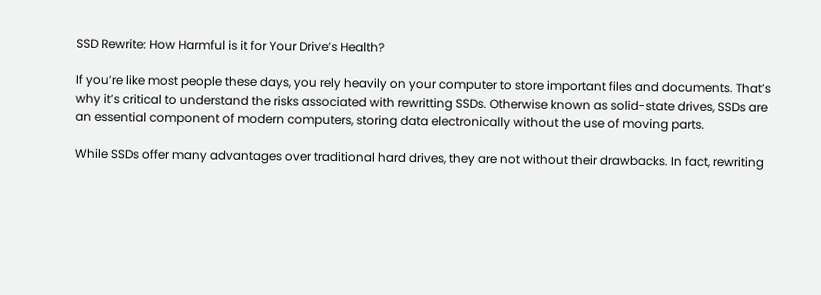SSD Rewrite: How Harmful is it for Your Drive’s Health?

If you’re like most people these days, you rely heavily on your computer to store important files and documents. That’s why it’s critical to understand the risks associated with rewritting SSDs. Otherwise known as solid-state drives, SSDs are an essential component of modern computers, storing data electronically without the use of moving parts.

While SSDs offer many advantages over traditional hard drives, they are not without their drawbacks. In fact, rewriting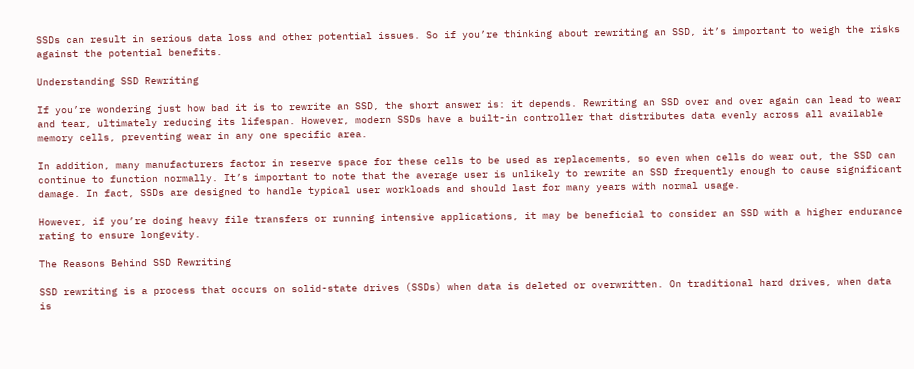SSDs can result in serious data loss and other potential issues. So if you’re thinking about rewriting an SSD, it’s important to weigh the risks against the potential benefits.

Understanding SSD Rewriting

If you’re wondering just how bad it is to rewrite an SSD, the short answer is: it depends. Rewriting an SSD over and over again can lead to wear and tear, ultimately reducing its lifespan. However, modern SSDs have a built-in controller that distributes data evenly across all available memory cells, preventing wear in any one specific area.

In addition, many manufacturers factor in reserve space for these cells to be used as replacements, so even when cells do wear out, the SSD can continue to function normally. It’s important to note that the average user is unlikely to rewrite an SSD frequently enough to cause significant damage. In fact, SSDs are designed to handle typical user workloads and should last for many years with normal usage.

However, if you’re doing heavy file transfers or running intensive applications, it may be beneficial to consider an SSD with a higher endurance rating to ensure longevity.

The Reasons Behind SSD Rewriting

SSD rewriting is a process that occurs on solid-state drives (SSDs) when data is deleted or overwritten. On traditional hard drives, when data is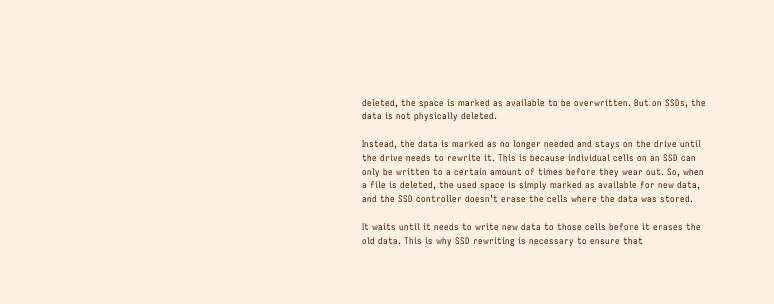deleted, the space is marked as available to be overwritten. But on SSDs, the data is not physically deleted.

Instead, the data is marked as no longer needed and stays on the drive until the drive needs to rewrite it. This is because individual cells on an SSD can only be written to a certain amount of times before they wear out. So, when a file is deleted, the used space is simply marked as available for new data, and the SSD controller doesn’t erase the cells where the data was stored.

It waits until it needs to write new data to those cells before it erases the old data. This is why SSD rewriting is necessary to ensure that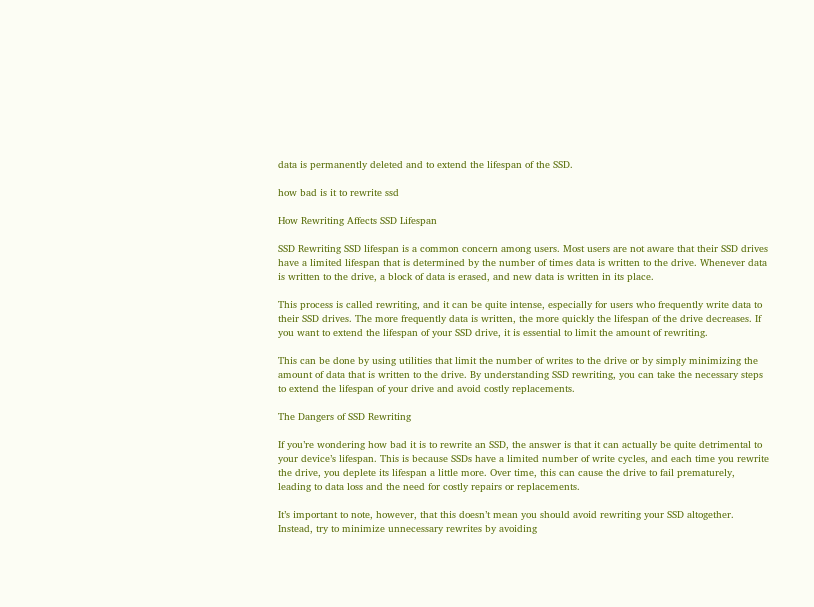data is permanently deleted and to extend the lifespan of the SSD.

how bad is it to rewrite ssd

How Rewriting Affects SSD Lifespan

SSD Rewriting SSD lifespan is a common concern among users. Most users are not aware that their SSD drives have a limited lifespan that is determined by the number of times data is written to the drive. Whenever data is written to the drive, a block of data is erased, and new data is written in its place.

This process is called rewriting, and it can be quite intense, especially for users who frequently write data to their SSD drives. The more frequently data is written, the more quickly the lifespan of the drive decreases. If you want to extend the lifespan of your SSD drive, it is essential to limit the amount of rewriting.

This can be done by using utilities that limit the number of writes to the drive or by simply minimizing the amount of data that is written to the drive. By understanding SSD rewriting, you can take the necessary steps to extend the lifespan of your drive and avoid costly replacements.

The Dangers of SSD Rewriting

If you’re wondering how bad it is to rewrite an SSD, the answer is that it can actually be quite detrimental to your device’s lifespan. This is because SSDs have a limited number of write cycles, and each time you rewrite the drive, you deplete its lifespan a little more. Over time, this can cause the drive to fail prematurely, leading to data loss and the need for costly repairs or replacements.

It’s important to note, however, that this doesn’t mean you should avoid rewriting your SSD altogether. Instead, try to minimize unnecessary rewrites by avoiding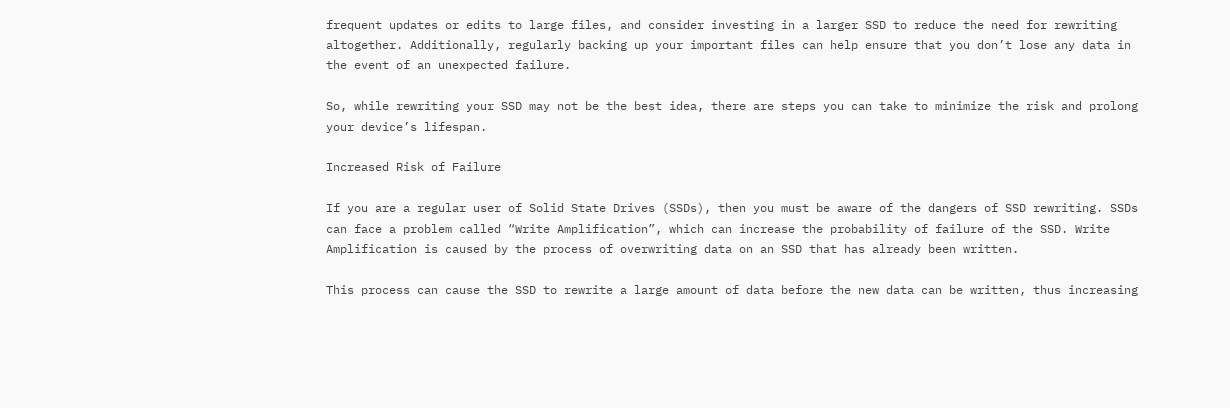frequent updates or edits to large files, and consider investing in a larger SSD to reduce the need for rewriting altogether. Additionally, regularly backing up your important files can help ensure that you don’t lose any data in the event of an unexpected failure.

So, while rewriting your SSD may not be the best idea, there are steps you can take to minimize the risk and prolong your device’s lifespan.

Increased Risk of Failure

If you are a regular user of Solid State Drives (SSDs), then you must be aware of the dangers of SSD rewriting. SSDs can face a problem called “Write Amplification”, which can increase the probability of failure of the SSD. Write Amplification is caused by the process of overwriting data on an SSD that has already been written.

This process can cause the SSD to rewrite a large amount of data before the new data can be written, thus increasing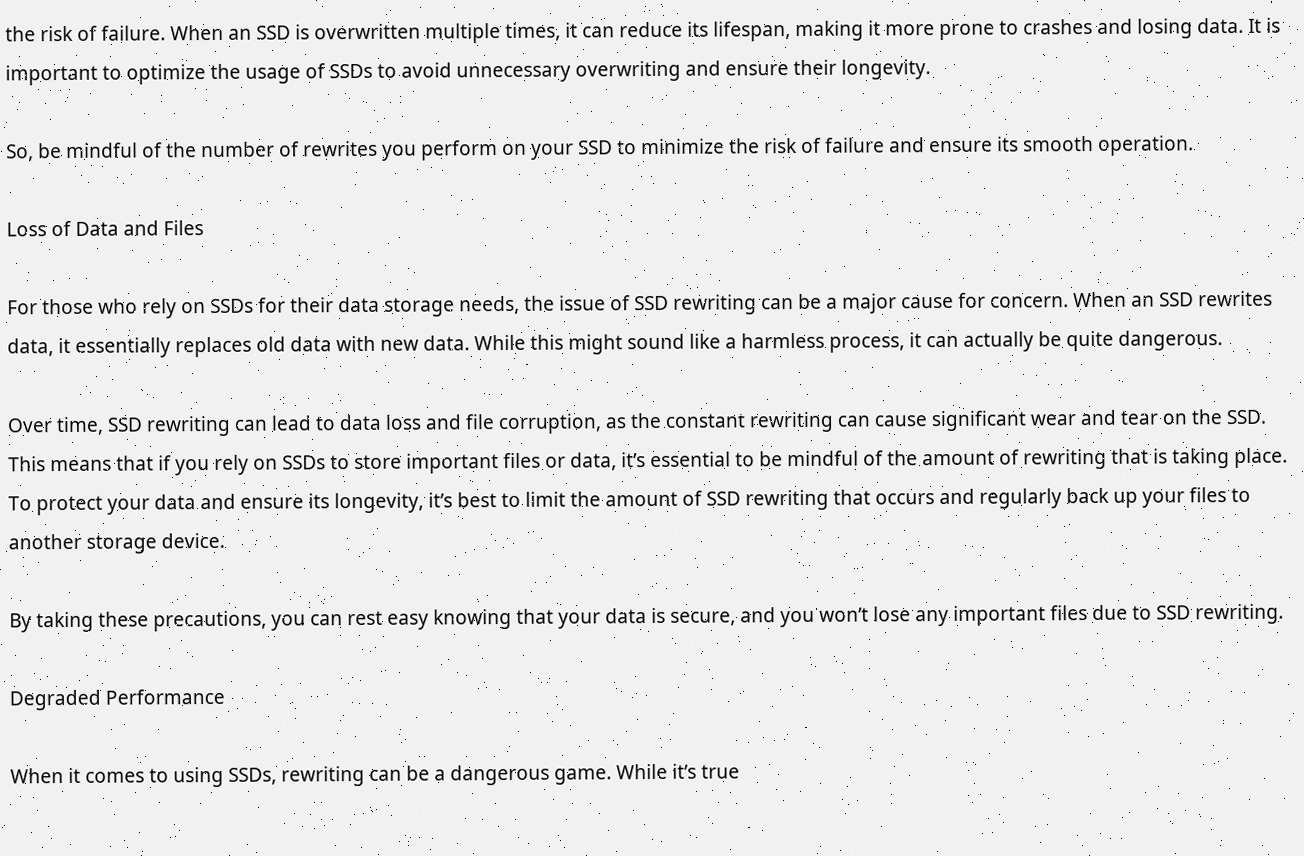the risk of failure. When an SSD is overwritten multiple times, it can reduce its lifespan, making it more prone to crashes and losing data. It is important to optimize the usage of SSDs to avoid unnecessary overwriting and ensure their longevity.

So, be mindful of the number of rewrites you perform on your SSD to minimize the risk of failure and ensure its smooth operation.

Loss of Data and Files

For those who rely on SSDs for their data storage needs, the issue of SSD rewriting can be a major cause for concern. When an SSD rewrites data, it essentially replaces old data with new data. While this might sound like a harmless process, it can actually be quite dangerous.

Over time, SSD rewriting can lead to data loss and file corruption, as the constant rewriting can cause significant wear and tear on the SSD. This means that if you rely on SSDs to store important files or data, it’s essential to be mindful of the amount of rewriting that is taking place. To protect your data and ensure its longevity, it’s best to limit the amount of SSD rewriting that occurs and regularly back up your files to another storage device.

By taking these precautions, you can rest easy knowing that your data is secure, and you won’t lose any important files due to SSD rewriting.

Degraded Performance

When it comes to using SSDs, rewriting can be a dangerous game. While it’s true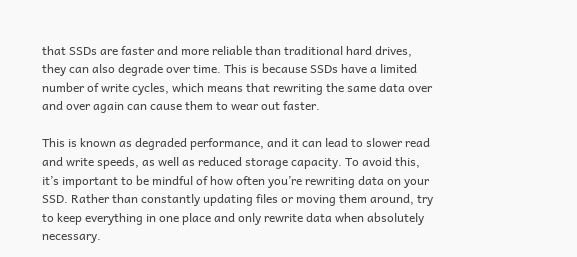that SSDs are faster and more reliable than traditional hard drives, they can also degrade over time. This is because SSDs have a limited number of write cycles, which means that rewriting the same data over and over again can cause them to wear out faster.

This is known as degraded performance, and it can lead to slower read and write speeds, as well as reduced storage capacity. To avoid this, it’s important to be mindful of how often you’re rewriting data on your SSD. Rather than constantly updating files or moving them around, try to keep everything in one place and only rewrite data when absolutely necessary.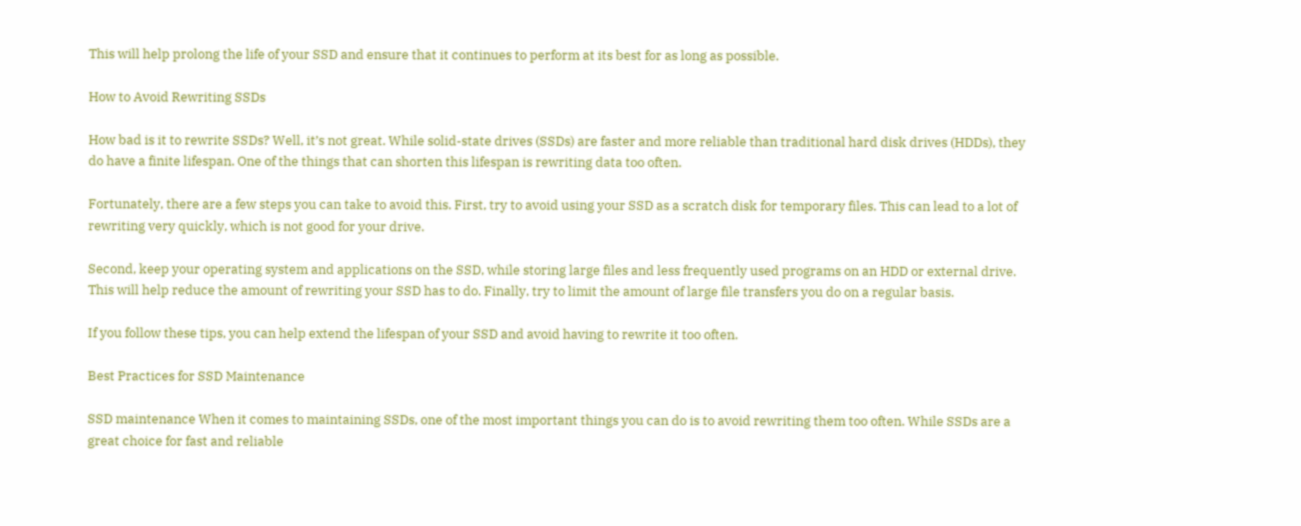This will help prolong the life of your SSD and ensure that it continues to perform at its best for as long as possible.

How to Avoid Rewriting SSDs

How bad is it to rewrite SSDs? Well, it’s not great. While solid-state drives (SSDs) are faster and more reliable than traditional hard disk drives (HDDs), they do have a finite lifespan. One of the things that can shorten this lifespan is rewriting data too often.

Fortunately, there are a few steps you can take to avoid this. First, try to avoid using your SSD as a scratch disk for temporary files. This can lead to a lot of rewriting very quickly, which is not good for your drive.

Second, keep your operating system and applications on the SSD, while storing large files and less frequently used programs on an HDD or external drive. This will help reduce the amount of rewriting your SSD has to do. Finally, try to limit the amount of large file transfers you do on a regular basis.

If you follow these tips, you can help extend the lifespan of your SSD and avoid having to rewrite it too often.

Best Practices for SSD Maintenance

SSD maintenance When it comes to maintaining SSDs, one of the most important things you can do is to avoid rewriting them too often. While SSDs are a great choice for fast and reliable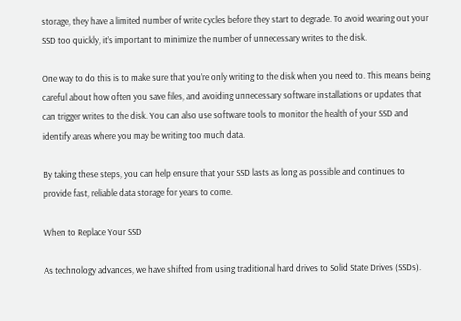storage, they have a limited number of write cycles before they start to degrade. To avoid wearing out your SSD too quickly, it’s important to minimize the number of unnecessary writes to the disk.

One way to do this is to make sure that you’re only writing to the disk when you need to. This means being careful about how often you save files, and avoiding unnecessary software installations or updates that can trigger writes to the disk. You can also use software tools to monitor the health of your SSD and identify areas where you may be writing too much data.

By taking these steps, you can help ensure that your SSD lasts as long as possible and continues to provide fast, reliable data storage for years to come.

When to Replace Your SSD

As technology advances, we have shifted from using traditional hard drives to Solid State Drives (SSDs).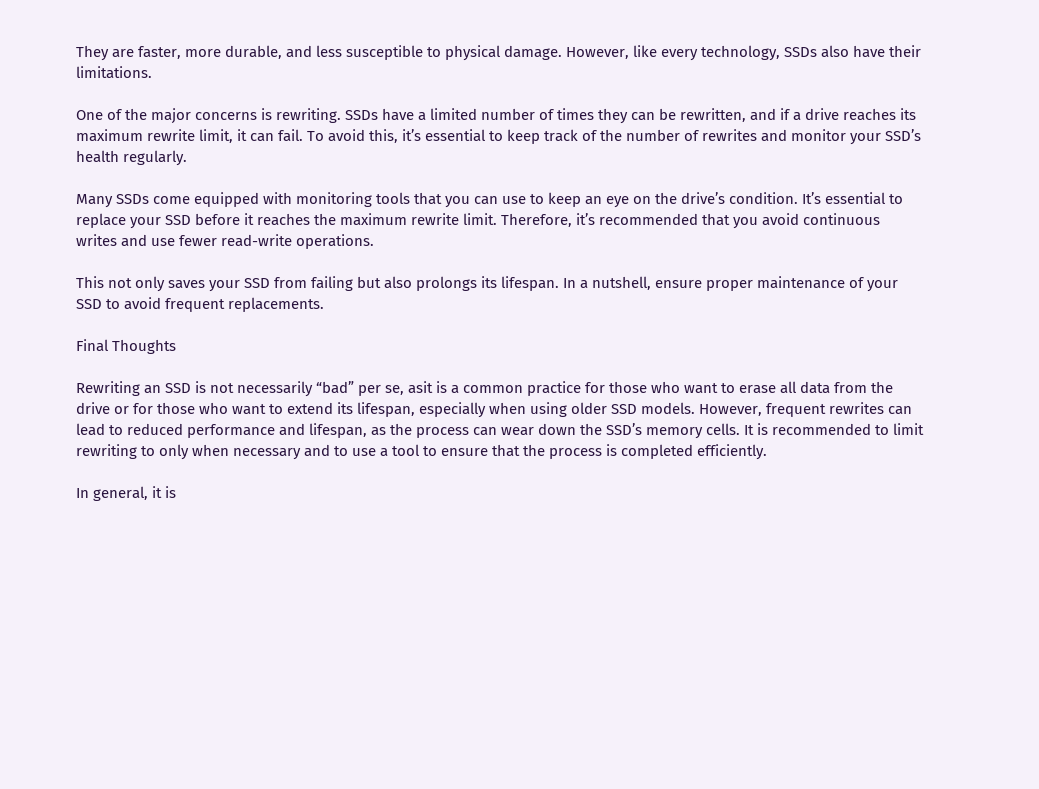They are faster, more durable, and less susceptible to physical damage. However, like every technology, SSDs also have their limitations.

One of the major concerns is rewriting. SSDs have a limited number of times they can be rewritten, and if a drive reaches its maximum rewrite limit, it can fail. To avoid this, it’s essential to keep track of the number of rewrites and monitor your SSD’s health regularly.

Many SSDs come equipped with monitoring tools that you can use to keep an eye on the drive’s condition. It’s essential to replace your SSD before it reaches the maximum rewrite limit. Therefore, it’s recommended that you avoid continuous writes and use fewer read-write operations.

This not only saves your SSD from failing but also prolongs its lifespan. In a nutshell, ensure proper maintenance of your SSD to avoid frequent replacements.

Final Thoughts

Rewriting an SSD is not necessarily “bad” per se, asit is a common practice for those who want to erase all data from the drive or for those who want to extend its lifespan, especially when using older SSD models. However, frequent rewrites can lead to reduced performance and lifespan, as the process can wear down the SSD’s memory cells. It is recommended to limit rewriting to only when necessary and to use a tool to ensure that the process is completed efficiently.

In general, it is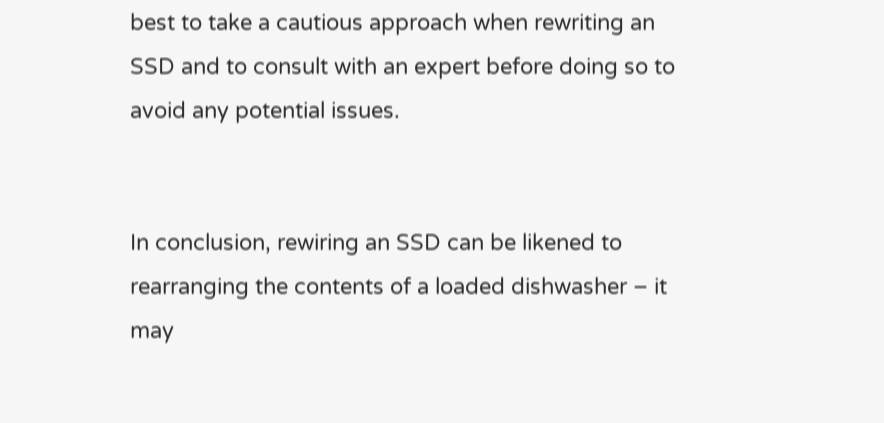best to take a cautious approach when rewriting an SSD and to consult with an expert before doing so to avoid any potential issues.


In conclusion, rewiring an SSD can be likened to rearranging the contents of a loaded dishwasher – it may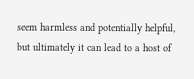seem harmless and potentially helpful, but ultimately it can lead to a host of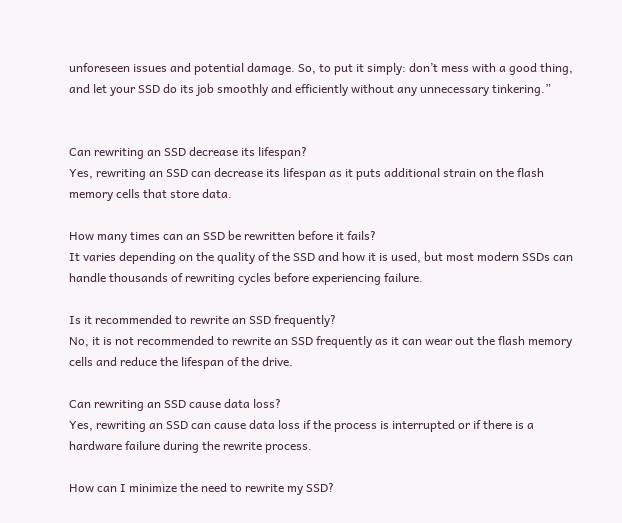unforeseen issues and potential damage. So, to put it simply: don’t mess with a good thing, and let your SSD do its job smoothly and efficiently without any unnecessary tinkering.”


Can rewriting an SSD decrease its lifespan?
Yes, rewriting an SSD can decrease its lifespan as it puts additional strain on the flash memory cells that store data.

How many times can an SSD be rewritten before it fails?
It varies depending on the quality of the SSD and how it is used, but most modern SSDs can handle thousands of rewriting cycles before experiencing failure.

Is it recommended to rewrite an SSD frequently?
No, it is not recommended to rewrite an SSD frequently as it can wear out the flash memory cells and reduce the lifespan of the drive.

Can rewriting an SSD cause data loss?
Yes, rewriting an SSD can cause data loss if the process is interrupted or if there is a hardware failure during the rewrite process.

How can I minimize the need to rewrite my SSD?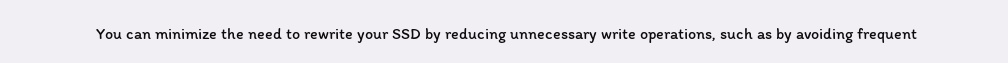You can minimize the need to rewrite your SSD by reducing unnecessary write operations, such as by avoiding frequent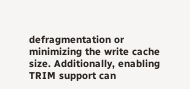defragmentation or minimizing the write cache size. Additionally, enabling TRIM support can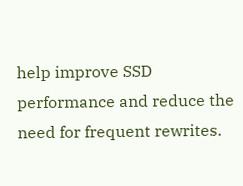help improve SSD performance and reduce the need for frequent rewrites.